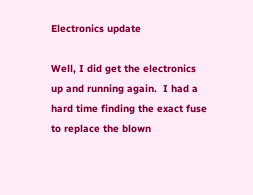Electronics update

Well, I did get the electronics up and running again.  I had a hard time finding the exact fuse to replace the blown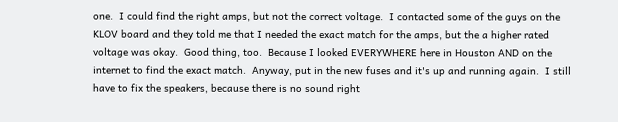one.  I could find the right amps, but not the correct voltage.  I contacted some of the guys on the KLOV board and they told me that I needed the exact match for the amps, but the a higher rated voltage was okay.  Good thing, too.  Because I looked EVERYWHERE here in Houston AND on the internet to find the exact match.  Anyway, put in the new fuses and it's up and running again.  I still have to fix the speakers, because there is no sound right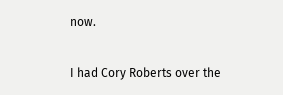now.

I had Cory Roberts over the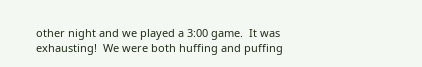other night and we played a 3:00 game.  It was exhausting!  We were both huffing and puffing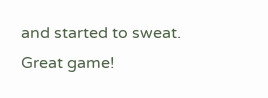and started to sweat.  Great game!